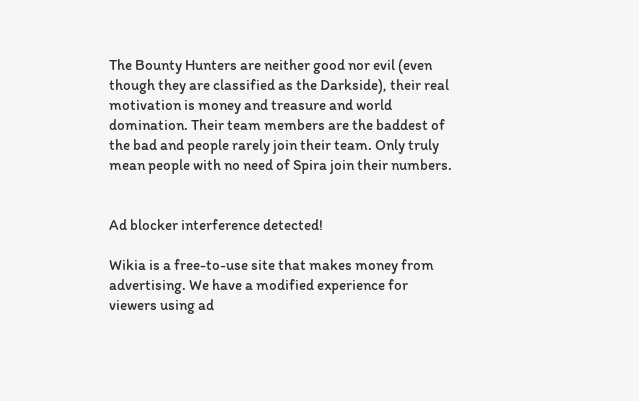The Bounty Hunters are neither good nor evil (even though they are classified as the Darkside), their real motivation is money and treasure and world domination. Their team members are the baddest of the bad and people rarely join their team. Only truly mean people with no need of Spira join their numbers.


Ad blocker interference detected!

Wikia is a free-to-use site that makes money from advertising. We have a modified experience for viewers using ad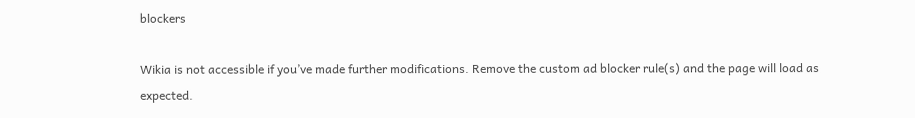blockers

Wikia is not accessible if you’ve made further modifications. Remove the custom ad blocker rule(s) and the page will load as expected.